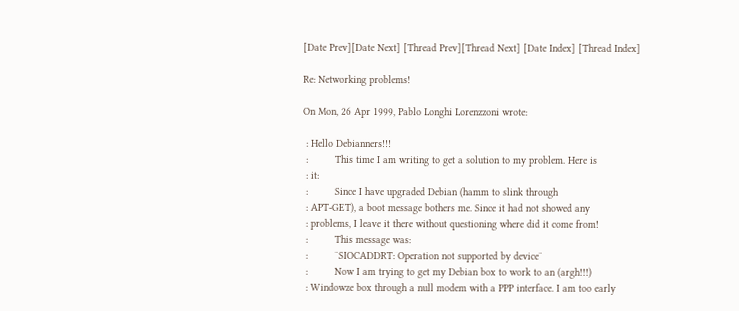[Date Prev][Date Next] [Thread Prev][Thread Next] [Date Index] [Thread Index]

Re: Networking problems!

On Mon, 26 Apr 1999, Pablo Longhi Lorenzzoni wrote:

 : Hello Debianners!!!
 :         This time I am writing to get a solution to my problem. Here is
 : it:
 :         Since I have upgraded Debian (hamm to slink through
 : APT-GET), a boot message bothers me. Since it had not showed any
 : problems, I leave it there without questioning where did it come from!
 :         This message was:
 :         ¨SIOCADDRT: Operation not supported by device¨
 :         Now I am trying to get my Debian box to work to an (argh!!!)
 : Windowze box through a null modem with a PPP interface. I am too early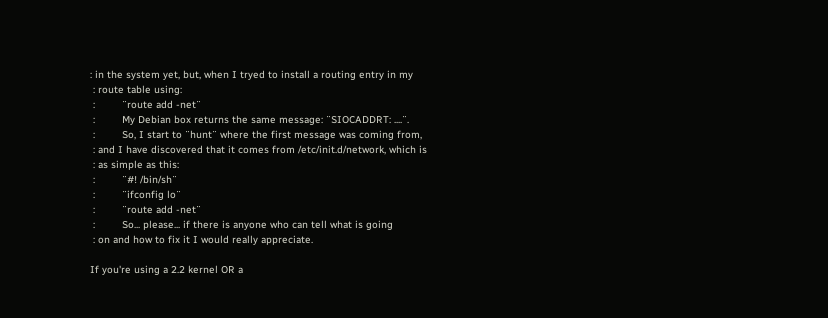: in the system yet, but, when I tryed to install a routing entry in my
 : route table using:
 :         ¨route add -net¨
 :         My Debian box returns the same message: ¨SIOCADDRT: ....¨.
 :         So, I start to ¨hunt¨ where the first message was coming from,
 : and I have discovered that it comes from /etc/init.d/network, which is
 : as simple as this:
 :         ¨#! /bin/sh¨
 :         ¨ifconfig lo¨
 :         ¨route add -net¨
 :         So... please... if there is anyone who can tell what is going
 : on and how to fix it I would really appreciate.

If you're using a 2.2 kernel OR a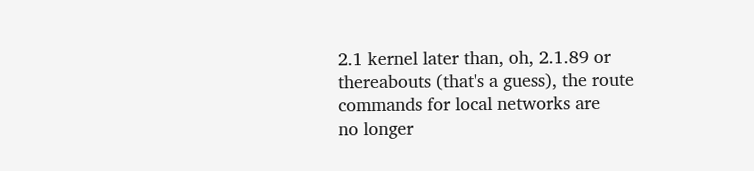2.1 kernel later than, oh, 2.1.89 or
thereabouts (that's a guess), the route commands for local networks are
no longer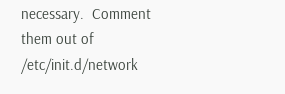necessary.  Comment them out of /etc/init.d/network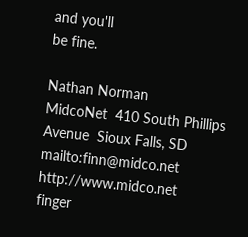and you'll
be fine.

Nathan Norman
MidcoNet  410 South Phillips Avenue  Sioux Falls, SD
mailto:finn@midco.net           http://www.midco.net
finger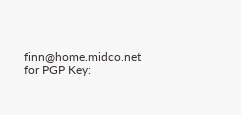finn@home.midco.net for PGP Key: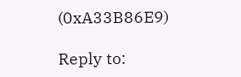(0xA33B86E9)

Reply to: